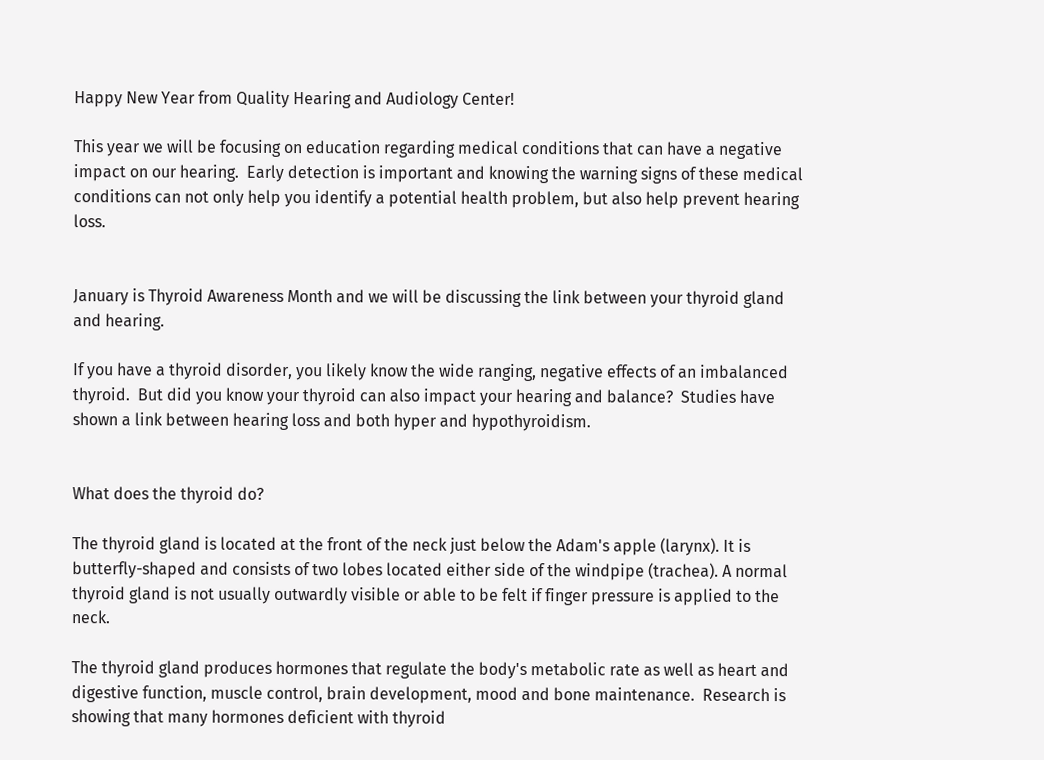Happy New Year from Quality Hearing and Audiology Center!

This year we will be focusing on education regarding medical conditions that can have a negative impact on our hearing.  Early detection is important and knowing the warning signs of these medical conditions can not only help you identify a potential health problem, but also help prevent hearing loss.


January is Thyroid Awareness Month and we will be discussing the link between your thyroid gland and hearing.

If you have a thyroid disorder, you likely know the wide ranging, negative effects of an imbalanced thyroid.  But did you know your thyroid can also impact your hearing and balance?  Studies have shown a link between hearing loss and both hyper and hypothyroidism.


What does the thyroid do?

The thyroid gland is located at the front of the neck just below the Adam's apple (larynx). It is butterfly-shaped and consists of two lobes located either side of the windpipe (trachea). A normal thyroid gland is not usually outwardly visible or able to be felt if finger pressure is applied to the neck.

The thyroid gland produces hormones that regulate the body's metabolic rate as well as heart and digestive function, muscle control, brain development, mood and bone maintenance.  Research is showing that many hormones deficient with thyroid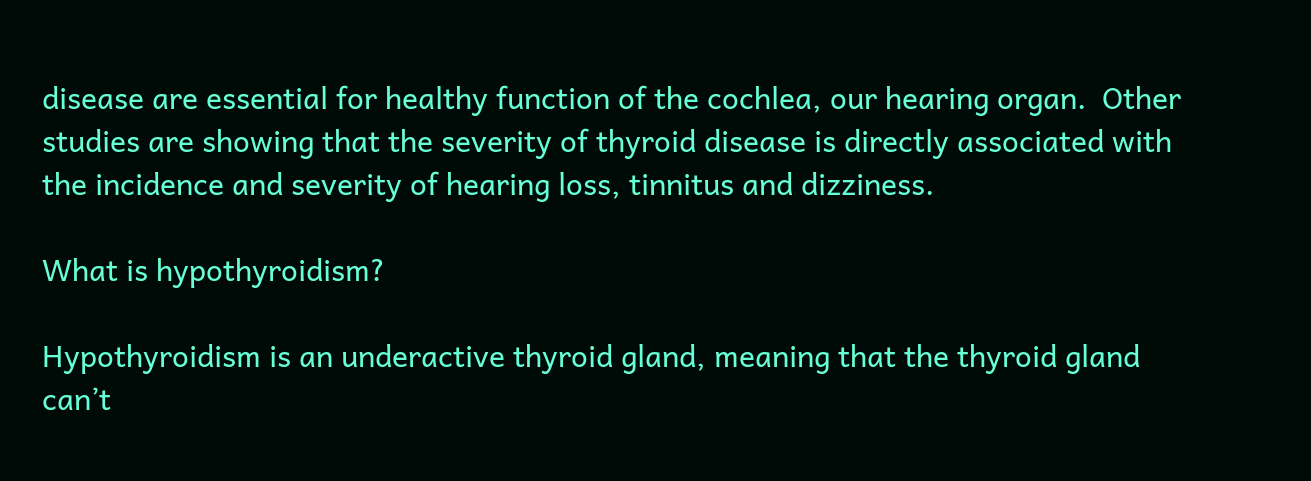disease are essential for healthy function of the cochlea, our hearing organ.  Other studies are showing that the severity of thyroid disease is directly associated with the incidence and severity of hearing loss, tinnitus and dizziness.

What is hypothyroidism?

Hypothyroidism is an underactive thyroid gland, meaning that the thyroid gland can’t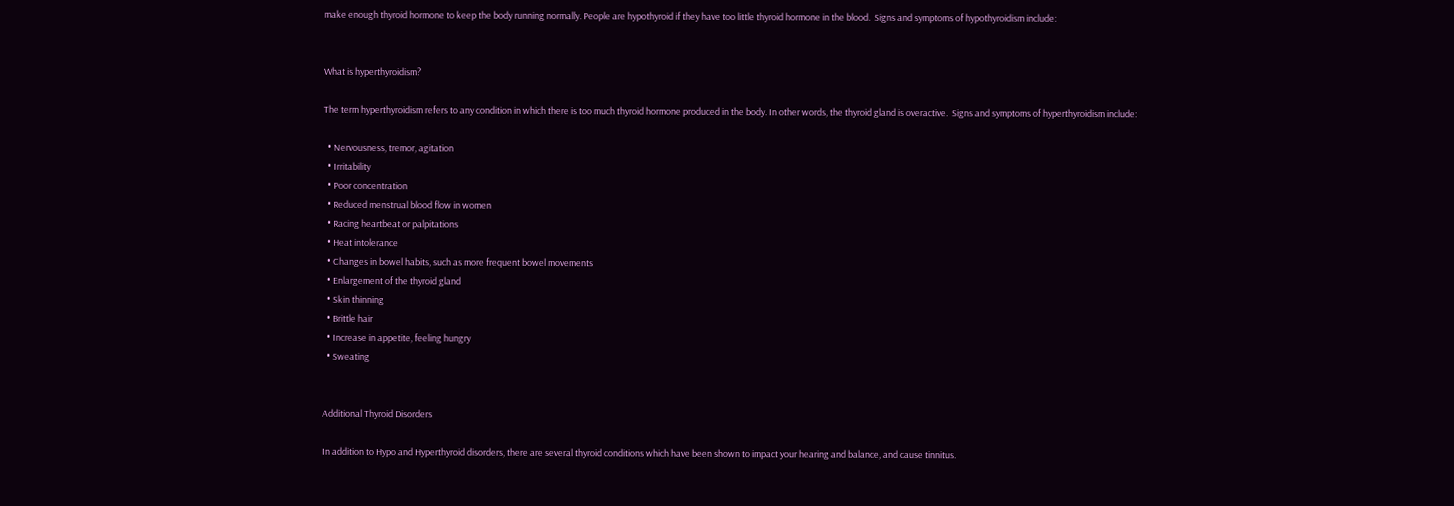make enough thyroid hormone to keep the body running normally. People are hypothyroid if they have too little thyroid hormone in the blood.  Signs and symptoms of hypothyroidism include:


What is hyperthyroidism?

The term hyperthyroidism refers to any condition in which there is too much thyroid hormone produced in the body. In other words, the thyroid gland is overactive.  Signs and symptoms of hyperthyroidism include:

  • Nervousness, tremor, agitation
  • Irritability
  • Poor concentration
  • Reduced menstrual blood flow in women
  • Racing heartbeat or palpitations
  • Heat intolerance
  • Changes in bowel habits, such as more frequent bowel movements
  • Enlargement of the thyroid gland
  • Skin thinning
  • Brittle hair
  • Increase in appetite, feeling hungry
  • Sweating


Additional Thyroid Disorders

In addition to Hypo and Hyperthyroid disorders, there are several thyroid conditions which have been shown to impact your hearing and balance, and cause tinnitus.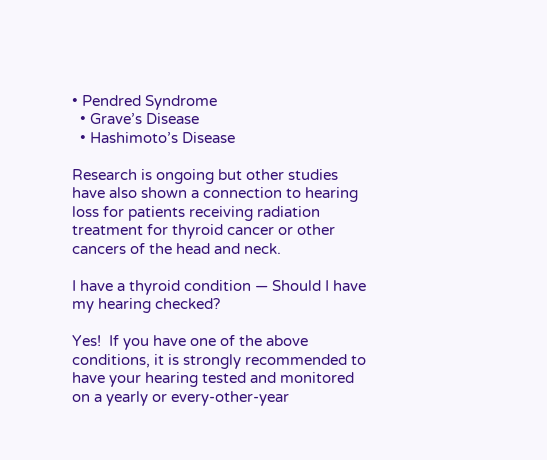• Pendred Syndrome
  • Grave’s Disease
  • Hashimoto’s Disease

Research is ongoing but other studies have also shown a connection to hearing loss for patients receiving radiation treatment for thyroid cancer or other cancers of the head and neck.

I have a thyroid condition — Should I have my hearing checked?

Yes!  If you have one of the above conditions, it is strongly recommended to have your hearing tested and monitored on a yearly or every-other-year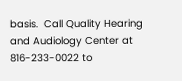basis.  Call Quality Hearing and Audiology Center at 816-233-0022 to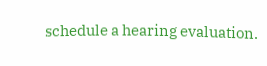schedule a hearing evaluation.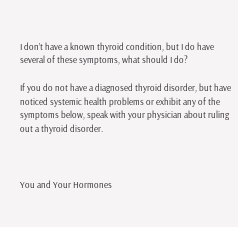I don’t have a known thyroid condition, but I do have several of these symptoms, what should I do?

If you do not have a diagnosed thyroid disorder, but have noticed systemic health problems or exhibit any of the symptoms below, speak with your physician about ruling out a thyroid disorder.



You and Your Hormones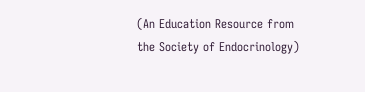(An Education Resource from the Society of Endocrinology)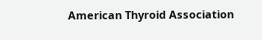American Thyroid Association